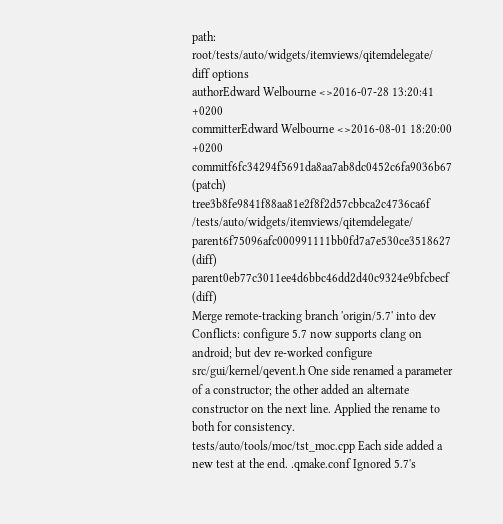path: root/tests/auto/widgets/itemviews/qitemdelegate/
diff options
authorEdward Welbourne <>2016-07-28 13:20:41 +0200
committerEdward Welbourne <>2016-08-01 18:20:00 +0200
commitf6fc34294f5691da8aa7ab8dc0452c6fa9036b67 (patch)
tree3b8fe9841f88aa81e2f8f2d57cbbca2c4736ca6f /tests/auto/widgets/itemviews/qitemdelegate/
parent6f75096afc000991111bb0fd7a7e530ce3518627 (diff)
parent0eb77c3011ee4d6bbc46dd2d40c9324e9bfcbecf (diff)
Merge remote-tracking branch 'origin/5.7' into dev
Conflicts: configure 5.7 now supports clang on android; but dev re-worked configure src/gui/kernel/qevent.h One side renamed a parameter of a constructor; the other added an alternate constructor on the next line. Applied the rename to both for consistency. tests/auto/tools/moc/tst_moc.cpp Each side added a new test at the end. .qmake.conf Ignored 5.7's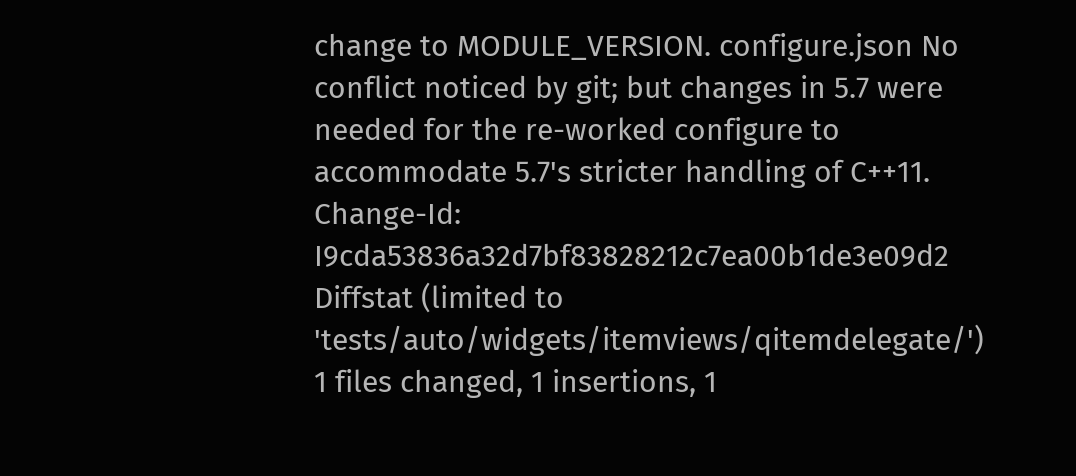change to MODULE_VERSION. configure.json No conflict noticed by git; but changes in 5.7 were needed for the re-worked configure to accommodate 5.7's stricter handling of C++11. Change-Id: I9cda53836a32d7bf83828212c7ea00b1de3e09d2
Diffstat (limited to 'tests/auto/widgets/itemviews/qitemdelegate/')
1 files changed, 1 insertions, 1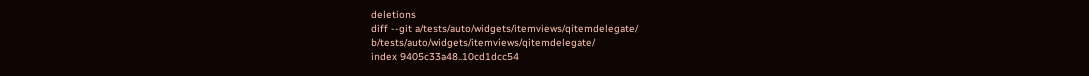deletions
diff --git a/tests/auto/widgets/itemviews/qitemdelegate/ b/tests/auto/widgets/itemviews/qitemdelegate/
index 9405c33a48..10cd1dcc54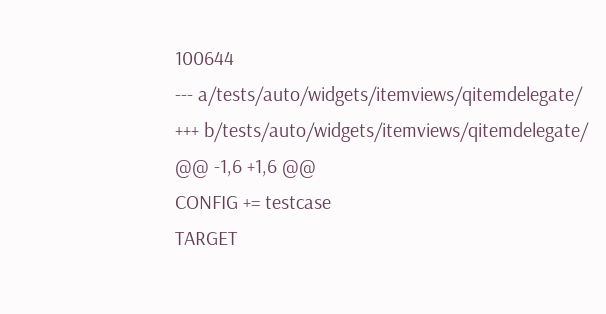100644
--- a/tests/auto/widgets/itemviews/qitemdelegate/
+++ b/tests/auto/widgets/itemviews/qitemdelegate/
@@ -1,6 +1,6 @@
CONFIG += testcase
TARGET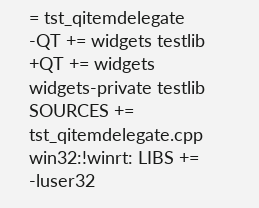= tst_qitemdelegate
-QT += widgets testlib
+QT += widgets widgets-private testlib
SOURCES += tst_qitemdelegate.cpp
win32:!winrt: LIBS += -luser32